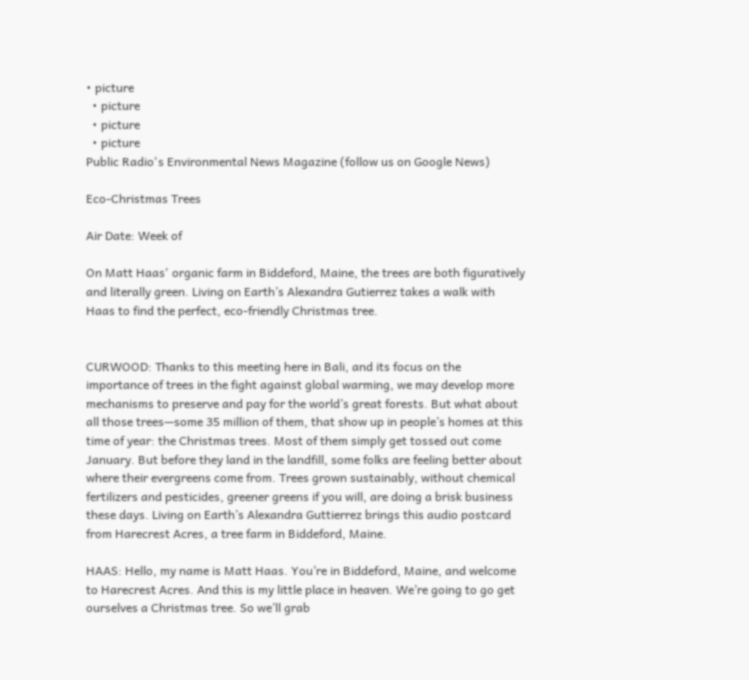• picture
  • picture
  • picture
  • picture
Public Radio's Environmental News Magazine (follow us on Google News)

Eco-Christmas Trees

Air Date: Week of

On Matt Haas' organic farm in Biddeford, Maine, the trees are both figuratively and literally green. Living on Earth’s Alexandra Gutierrez takes a walk with Haas to find the perfect, eco-friendly Christmas tree.


CURWOOD: Thanks to this meeting here in Bali, and its focus on the importance of trees in the fight against global warming, we may develop more mechanisms to preserve and pay for the world’s great forests. But what about all those trees—some 35 million of them, that show up in people’s homes at this time of year: the Christmas trees. Most of them simply get tossed out come January. But before they land in the landfill, some folks are feeling better about where their evergreens come from. Trees grown sustainably, without chemical fertilizers and pesticides, greener greens if you will, are doing a brisk business these days. Living on Earth’s Alexandra Guttierrez brings this audio postcard from Harecrest Acres, a tree farm in Biddeford, Maine.

HAAS: Hello, my name is Matt Haas. You’re in Biddeford, Maine, and welcome to Harecrest Acres. And this is my little place in heaven. We’re going to go get ourselves a Christmas tree. So we’ll grab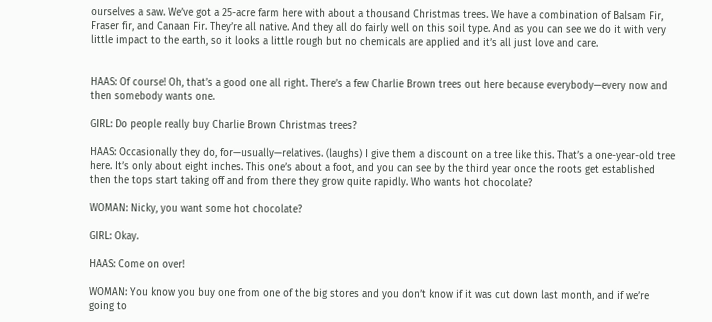ourselves a saw. We’ve got a 25-acre farm here with about a thousand Christmas trees. We have a combination of Balsam Fir, Fraser fir, and Canaan Fir. They’re all native. And they all do fairly well on this soil type. And as you can see we do it with very little impact to the earth, so it looks a little rough but no chemicals are applied and it’s all just love and care.


HAAS: Of course! Oh, that’s a good one all right. There’s a few Charlie Brown trees out here because everybody—every now and then somebody wants one.

GIRL: Do people really buy Charlie Brown Christmas trees?

HAAS: Occasionally they do, for—usually—relatives. (laughs) I give them a discount on a tree like this. That’s a one-year-old tree here. It’s only about eight inches. This one’s about a foot, and you can see by the third year once the roots get established then the tops start taking off and from there they grow quite rapidly. Who wants hot chocolate?

WOMAN: Nicky, you want some hot chocolate?

GIRL: Okay.

HAAS: Come on over!

WOMAN: You know you buy one from one of the big stores and you don’t know if it was cut down last month, and if we’re going to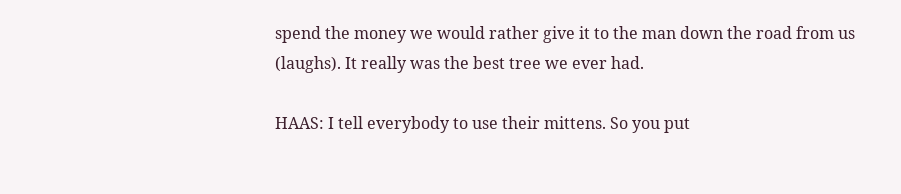spend the money we would rather give it to the man down the road from us (laughs). It really was the best tree we ever had.

HAAS: I tell everybody to use their mittens. So you put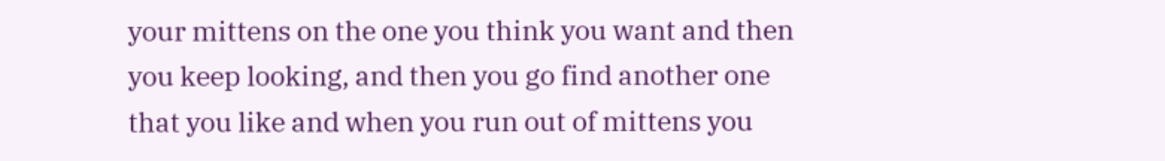your mittens on the one you think you want and then you keep looking, and then you go find another one that you like and when you run out of mittens you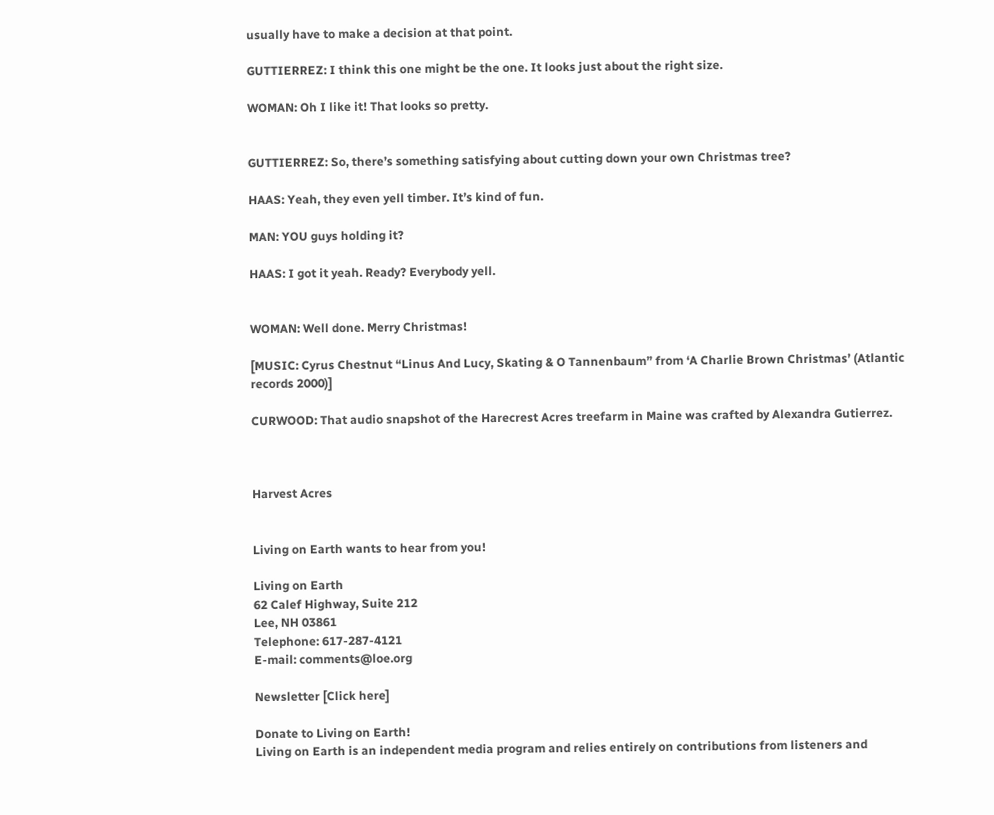usually have to make a decision at that point.

GUTTIERREZ: I think this one might be the one. It looks just about the right size.

WOMAN: Oh I like it! That looks so pretty.


GUTTIERREZ: So, there’s something satisfying about cutting down your own Christmas tree?

HAAS: Yeah, they even yell timber. It’s kind of fun.

MAN: YOU guys holding it?

HAAS: I got it yeah. Ready? Everybody yell.


WOMAN: Well done. Merry Christmas!

[MUSIC: Cyrus Chestnut “Linus And Lucy, Skating & O Tannenbaum” from ‘A Charlie Brown Christmas’ (Atlantic records 2000)]

CURWOOD: That audio snapshot of the Harecrest Acres treefarm in Maine was crafted by Alexandra Gutierrez.



Harvest Acres


Living on Earth wants to hear from you!

Living on Earth
62 Calef Highway, Suite 212
Lee, NH 03861
Telephone: 617-287-4121
E-mail: comments@loe.org

Newsletter [Click here]

Donate to Living on Earth!
Living on Earth is an independent media program and relies entirely on contributions from listeners and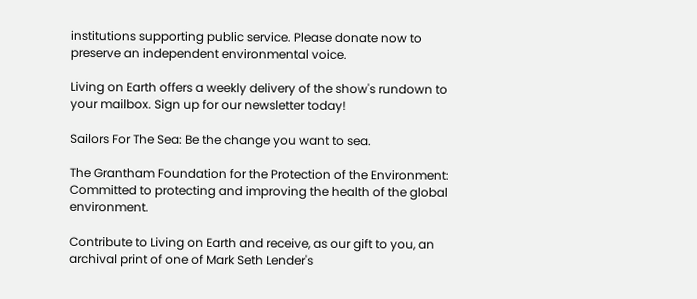institutions supporting public service. Please donate now to preserve an independent environmental voice.

Living on Earth offers a weekly delivery of the show's rundown to your mailbox. Sign up for our newsletter today!

Sailors For The Sea: Be the change you want to sea.

The Grantham Foundation for the Protection of the Environment: Committed to protecting and improving the health of the global environment.

Contribute to Living on Earth and receive, as our gift to you, an archival print of one of Mark Seth Lender's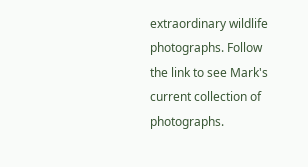extraordinary wildlife photographs. Follow the link to see Mark's current collection of photographs.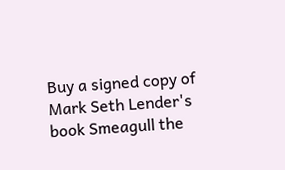Buy a signed copy of Mark Seth Lender's book Smeagull the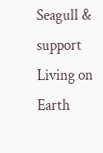Seagull & support Living on Earth